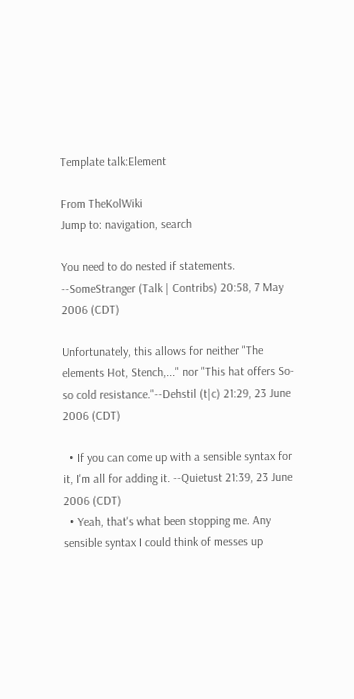Template talk:Element

From TheKolWiki
Jump to: navigation, search

You need to do nested if statements. --SomeStranger (Talk | Contribs) 20:58, 7 May 2006 (CDT)

Unfortunately, this allows for neither "The elements Hot, Stench,..." nor "This hat offers So-so cold resistance."--Dehstil (t|c) 21:29, 23 June 2006 (CDT)

  • If you can come up with a sensible syntax for it, I'm all for adding it. --Quietust 21:39, 23 June 2006 (CDT)
  • Yeah, that's what been stopping me. Any sensible syntax I could think of messes up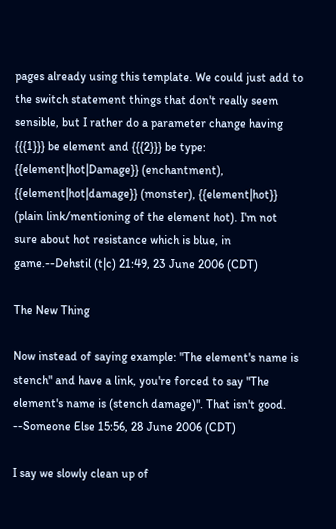pages already using this template. We could just add to the switch statement things that don't really seem sensible, but I rather do a parameter change having {{{1}}} be element and {{{2}}} be type: {{element|hot|Damage}} (enchantment), {{element|hot|damage}} (monster), {{element|hot}} (plain link/mentioning of the element hot). I'm not sure about hot resistance which is blue, in game.--Dehstil (t|c) 21:49, 23 June 2006 (CDT)

The New Thing

Now instead of saying example: "The element's name is stench" and have a link, you're forced to say "The element's name is (stench damage)". That isn't good. --Someone Else 15:56, 28 June 2006 (CDT)

I say we slowly clean up of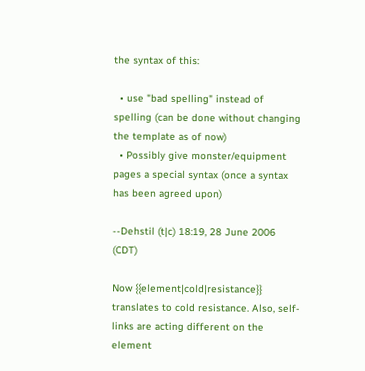the syntax of this:

  • use "bad spelling" instead of spelling (can be done without changing the template as of now)
  • Possibly give monster/equipment pages a special syntax (once a syntax has been agreed upon)

--Dehstil (t|c) 18:19, 28 June 2006 (CDT)

Now {{element|cold|resistance}} translates to cold resistance. Also, self-links are acting different on the element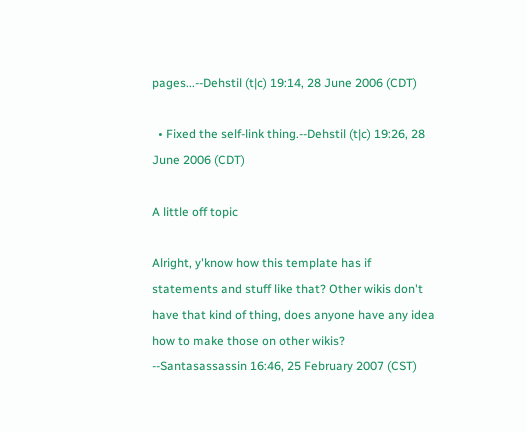pages...--Dehstil (t|c) 19:14, 28 June 2006 (CDT)

  • Fixed the self-link thing.--Dehstil (t|c) 19:26, 28 June 2006 (CDT)

A little off topic

Alright, y'know how this template has if statements and stuff like that? Other wikis don't have that kind of thing, does anyone have any idea how to make those on other wikis? --Santasassassin 16:46, 25 February 2007 (CST)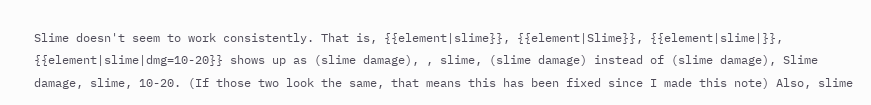Slime doesn't seem to work consistently. That is, {{element|slime}}, {{element|Slime}}, {{element|slime|}}, {{element|slime|dmg=10-20}} shows up as (slime damage), , slime, (slime damage) instead of (slime damage), Slime damage, slime, 10-20. (If those two look the same, that means this has been fixed since I made this note) Also, slime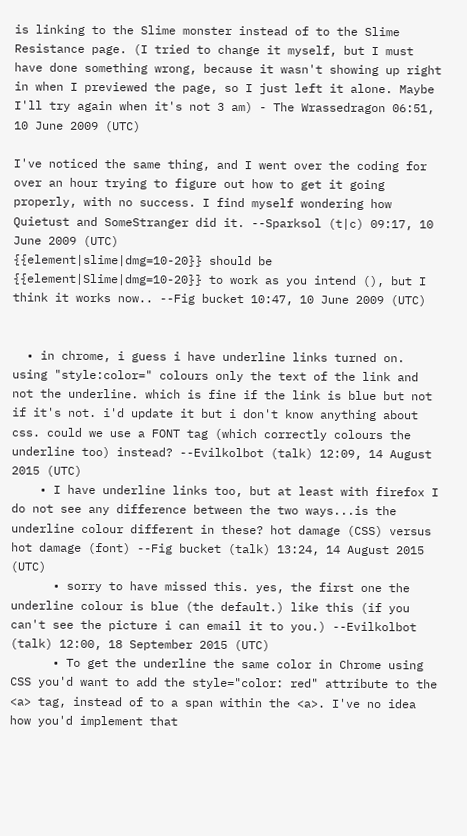is linking to the Slime monster instead of to the Slime Resistance page. (I tried to change it myself, but I must have done something wrong, because it wasn't showing up right in when I previewed the page, so I just left it alone. Maybe I'll try again when it's not 3 am) - The Wrassedragon 06:51, 10 June 2009 (UTC)

I've noticed the same thing, and I went over the coding for over an hour trying to figure out how to get it going properly, with no success. I find myself wondering how Quietust and SomeStranger did it. --Sparksol (t|c) 09:17, 10 June 2009 (UTC)
{{element|slime|dmg=10-20}} should be {{element|Slime|dmg=10-20}} to work as you intend (), but I think it works now.. --Fig bucket 10:47, 10 June 2009 (UTC)


  • in chrome, i guess i have underline links turned on. using "style:color=" colours only the text of the link and not the underline. which is fine if the link is blue but not if it's not. i'd update it but i don't know anything about css. could we use a FONT tag (which correctly colours the underline too) instead? --Evilkolbot (talk) 12:09, 14 August 2015 (UTC)
    • I have underline links too, but at least with firefox I do not see any difference between the two ways...is the underline colour different in these? hot damage (CSS) versus hot damage (font) --Fig bucket (talk) 13:24, 14 August 2015 (UTC)
      • sorry to have missed this. yes, the first one the underline colour is blue (the default.) like this (if you can't see the picture i can email it to you.) --Evilkolbot (talk) 12:00, 18 September 2015 (UTC)
      • To get the underline the same color in Chrome using CSS you'd want to add the style="color: red" attribute to the <a> tag, instead of to a span within the <a>. I've no idea how you'd implement that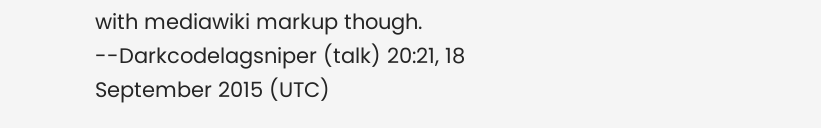with mediawiki markup though. --Darkcodelagsniper (talk) 20:21, 18 September 2015 (UTC)